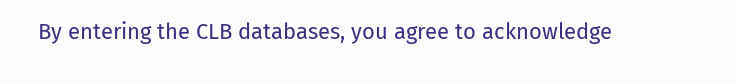By entering the CLB databases, you agree to acknowledge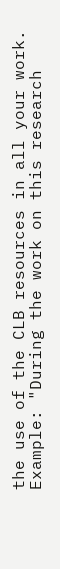the use of the CLB resources in all your work. Example: "During the work on this research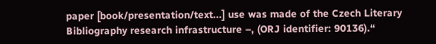paper [book/presentation/text...] use was made of the Czech Literary Bibliography research infrastructure –, (ORJ identifier: 90136).“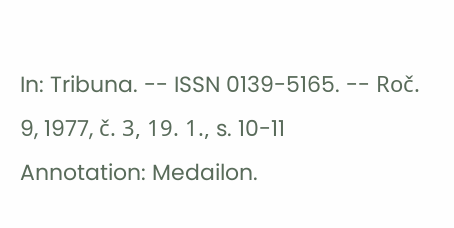In: Tribuna. -- ISSN 0139-5165. -- Roč. 9, 1977, č. 3, 19. 1., s. 10-11
Annotation: Medailon.